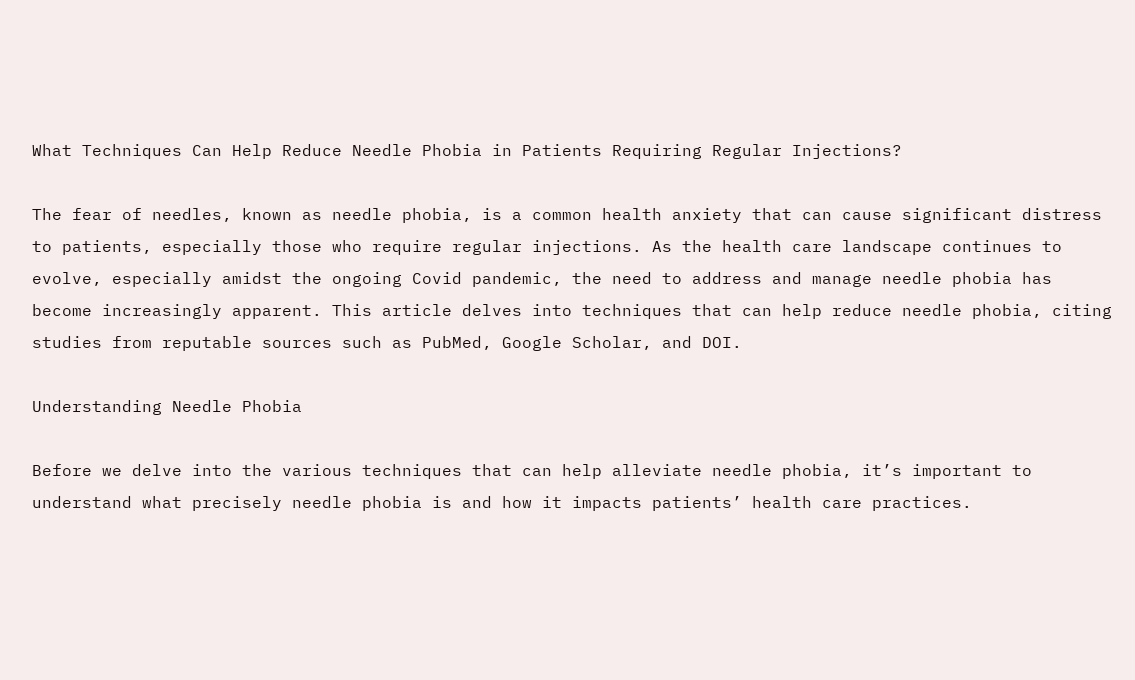What Techniques Can Help Reduce Needle Phobia in Patients Requiring Regular Injections?

The fear of needles, known as needle phobia, is a common health anxiety that can cause significant distress to patients, especially those who require regular injections. As the health care landscape continues to evolve, especially amidst the ongoing Covid pandemic, the need to address and manage needle phobia has become increasingly apparent. This article delves into techniques that can help reduce needle phobia, citing studies from reputable sources such as PubMed, Google Scholar, and DOI.

Understanding Needle Phobia

Before we delve into the various techniques that can help alleviate needle phobia, it’s important to understand what precisely needle phobia is and how it impacts patients’ health care practices.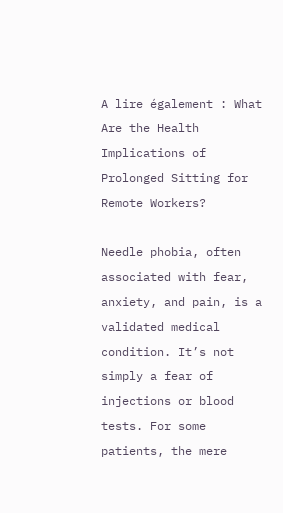A lire également : What Are the Health Implications of Prolonged Sitting for Remote Workers?

Needle phobia, often associated with fear, anxiety, and pain, is a validated medical condition. It’s not simply a fear of injections or blood tests. For some patients, the mere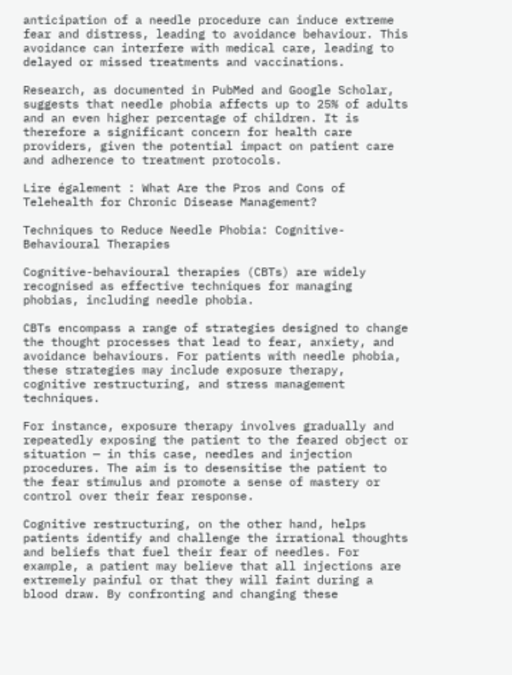anticipation of a needle procedure can induce extreme fear and distress, leading to avoidance behaviour. This avoidance can interfere with medical care, leading to delayed or missed treatments and vaccinations.

Research, as documented in PubMed and Google Scholar, suggests that needle phobia affects up to 25% of adults and an even higher percentage of children. It is therefore a significant concern for health care providers, given the potential impact on patient care and adherence to treatment protocols.

Lire également : What Are the Pros and Cons of Telehealth for Chronic Disease Management?

Techniques to Reduce Needle Phobia: Cognitive-Behavioural Therapies

Cognitive-behavioural therapies (CBTs) are widely recognised as effective techniques for managing phobias, including needle phobia.

CBTs encompass a range of strategies designed to change the thought processes that lead to fear, anxiety, and avoidance behaviours. For patients with needle phobia, these strategies may include exposure therapy, cognitive restructuring, and stress management techniques.

For instance, exposure therapy involves gradually and repeatedly exposing the patient to the feared object or situation — in this case, needles and injection procedures. The aim is to desensitise the patient to the fear stimulus and promote a sense of mastery or control over their fear response.

Cognitive restructuring, on the other hand, helps patients identify and challenge the irrational thoughts and beliefs that fuel their fear of needles. For example, a patient may believe that all injections are extremely painful or that they will faint during a blood draw. By confronting and changing these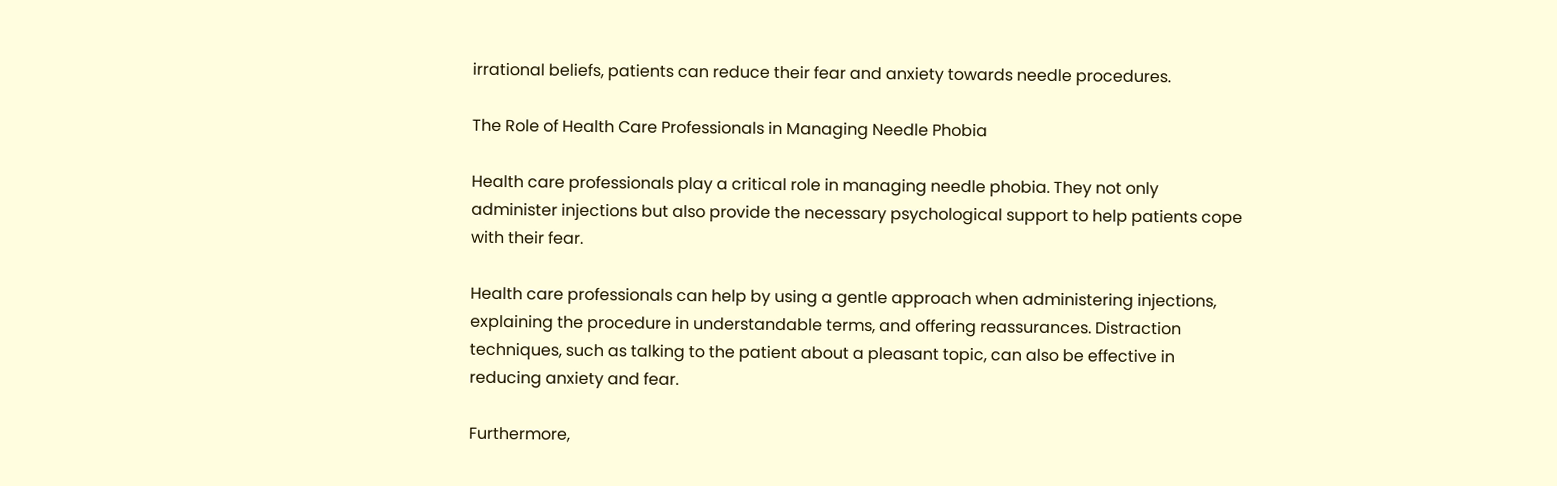irrational beliefs, patients can reduce their fear and anxiety towards needle procedures.

The Role of Health Care Professionals in Managing Needle Phobia

Health care professionals play a critical role in managing needle phobia. They not only administer injections but also provide the necessary psychological support to help patients cope with their fear.

Health care professionals can help by using a gentle approach when administering injections, explaining the procedure in understandable terms, and offering reassurances. Distraction techniques, such as talking to the patient about a pleasant topic, can also be effective in reducing anxiety and fear.

Furthermore,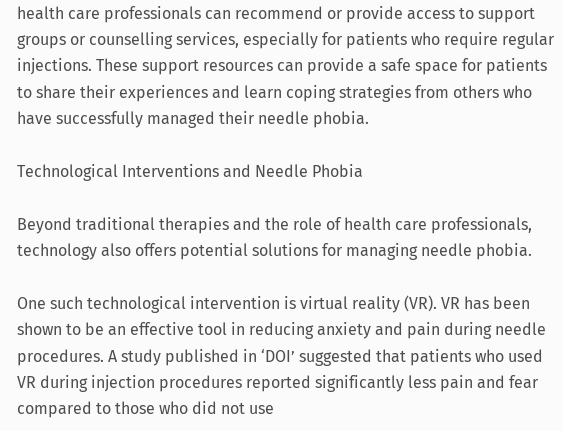health care professionals can recommend or provide access to support groups or counselling services, especially for patients who require regular injections. These support resources can provide a safe space for patients to share their experiences and learn coping strategies from others who have successfully managed their needle phobia.

Technological Interventions and Needle Phobia

Beyond traditional therapies and the role of health care professionals, technology also offers potential solutions for managing needle phobia.

One such technological intervention is virtual reality (VR). VR has been shown to be an effective tool in reducing anxiety and pain during needle procedures. A study published in ‘DOI’ suggested that patients who used VR during injection procedures reported significantly less pain and fear compared to those who did not use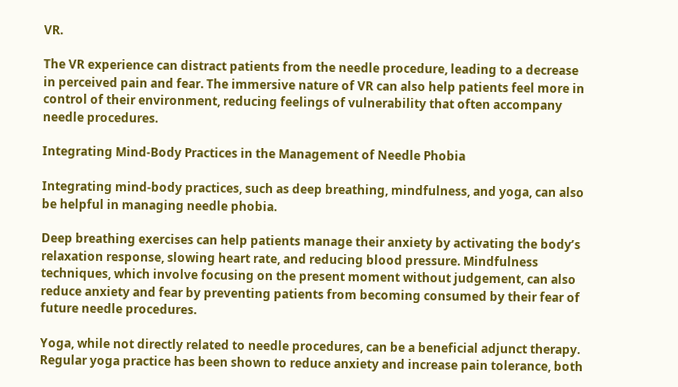VR.

The VR experience can distract patients from the needle procedure, leading to a decrease in perceived pain and fear. The immersive nature of VR can also help patients feel more in control of their environment, reducing feelings of vulnerability that often accompany needle procedures.

Integrating Mind-Body Practices in the Management of Needle Phobia

Integrating mind-body practices, such as deep breathing, mindfulness, and yoga, can also be helpful in managing needle phobia.

Deep breathing exercises can help patients manage their anxiety by activating the body’s relaxation response, slowing heart rate, and reducing blood pressure. Mindfulness techniques, which involve focusing on the present moment without judgement, can also reduce anxiety and fear by preventing patients from becoming consumed by their fear of future needle procedures.

Yoga, while not directly related to needle procedures, can be a beneficial adjunct therapy. Regular yoga practice has been shown to reduce anxiety and increase pain tolerance, both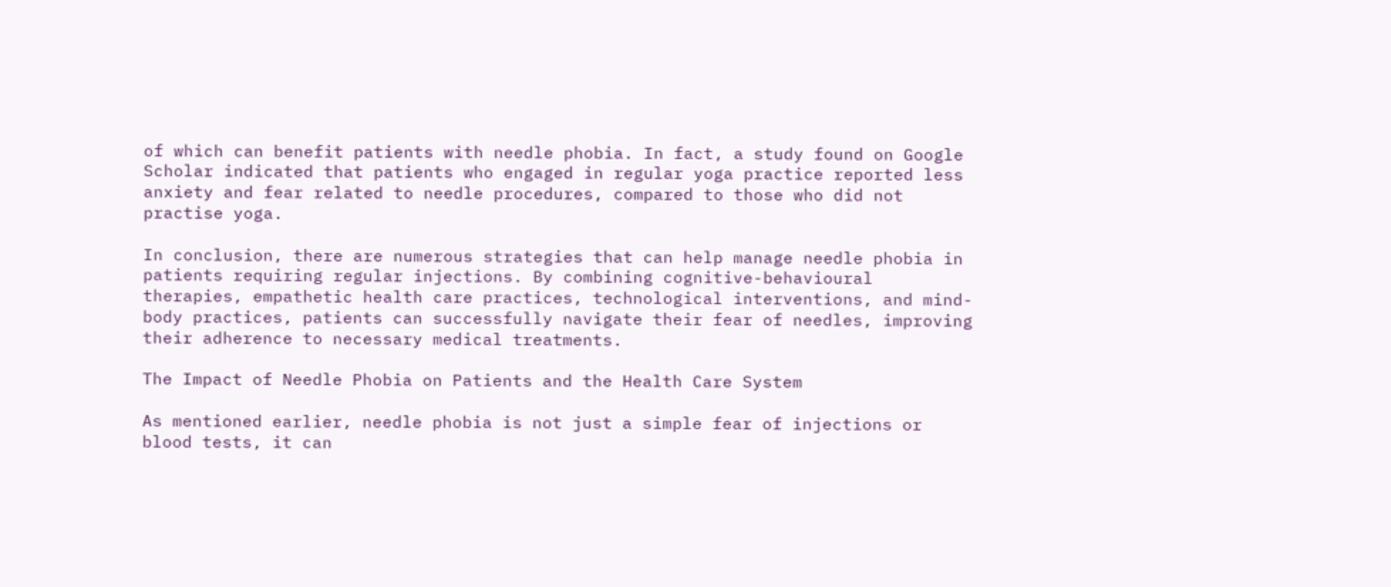of which can benefit patients with needle phobia. In fact, a study found on Google Scholar indicated that patients who engaged in regular yoga practice reported less anxiety and fear related to needle procedures, compared to those who did not practise yoga.

In conclusion, there are numerous strategies that can help manage needle phobia in patients requiring regular injections. By combining cognitive-behavioural therapies, empathetic health care practices, technological interventions, and mind-body practices, patients can successfully navigate their fear of needles, improving their adherence to necessary medical treatments.

The Impact of Needle Phobia on Patients and the Health Care System

As mentioned earlier, needle phobia is not just a simple fear of injections or blood tests, it can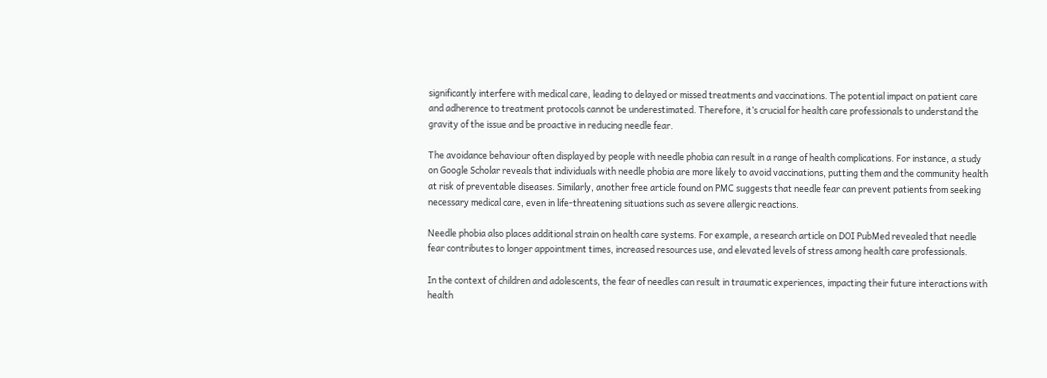significantly interfere with medical care, leading to delayed or missed treatments and vaccinations. The potential impact on patient care and adherence to treatment protocols cannot be underestimated. Therefore, it’s crucial for health care professionals to understand the gravity of the issue and be proactive in reducing needle fear.

The avoidance behaviour often displayed by people with needle phobia can result in a range of health complications. For instance, a study on Google Scholar reveals that individuals with needle phobia are more likely to avoid vaccinations, putting them and the community health at risk of preventable diseases. Similarly, another free article found on PMC suggests that needle fear can prevent patients from seeking necessary medical care, even in life-threatening situations such as severe allergic reactions.

Needle phobia also places additional strain on health care systems. For example, a research article on DOI PubMed revealed that needle fear contributes to longer appointment times, increased resources use, and elevated levels of stress among health care professionals.

In the context of children and adolescents, the fear of needles can result in traumatic experiences, impacting their future interactions with health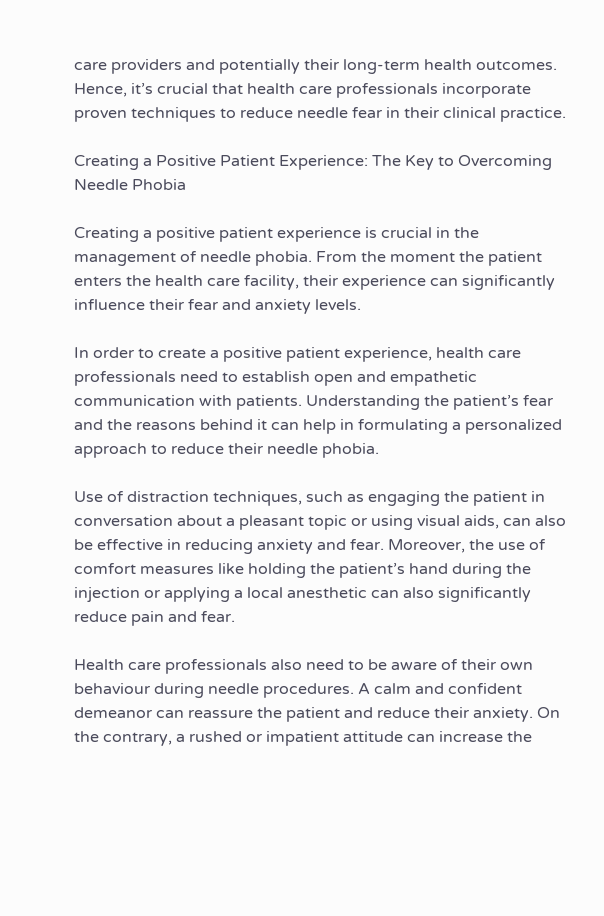care providers and potentially their long-term health outcomes. Hence, it’s crucial that health care professionals incorporate proven techniques to reduce needle fear in their clinical practice.

Creating a Positive Patient Experience: The Key to Overcoming Needle Phobia

Creating a positive patient experience is crucial in the management of needle phobia. From the moment the patient enters the health care facility, their experience can significantly influence their fear and anxiety levels.

In order to create a positive patient experience, health care professionals need to establish open and empathetic communication with patients. Understanding the patient’s fear and the reasons behind it can help in formulating a personalized approach to reduce their needle phobia.

Use of distraction techniques, such as engaging the patient in conversation about a pleasant topic or using visual aids, can also be effective in reducing anxiety and fear. Moreover, the use of comfort measures like holding the patient’s hand during the injection or applying a local anesthetic can also significantly reduce pain and fear.

Health care professionals also need to be aware of their own behaviour during needle procedures. A calm and confident demeanor can reassure the patient and reduce their anxiety. On the contrary, a rushed or impatient attitude can increase the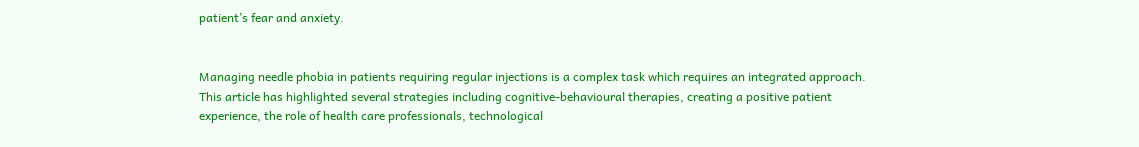patient’s fear and anxiety.


Managing needle phobia in patients requiring regular injections is a complex task which requires an integrated approach. This article has highlighted several strategies including cognitive-behavioural therapies, creating a positive patient experience, the role of health care professionals, technological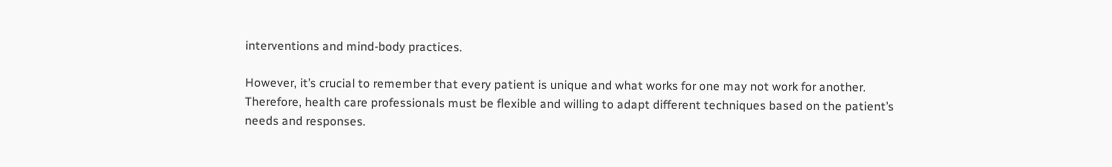interventions and mind-body practices.

However, it’s crucial to remember that every patient is unique and what works for one may not work for another. Therefore, health care professionals must be flexible and willing to adapt different techniques based on the patient’s needs and responses.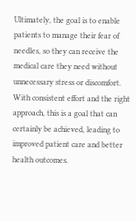Ultimately, the goal is to enable patients to manage their fear of needles, so they can receive the medical care they need without unnecessary stress or discomfort. With consistent effort and the right approach, this is a goal that can certainly be achieved, leading to improved patient care and better health outcomes.